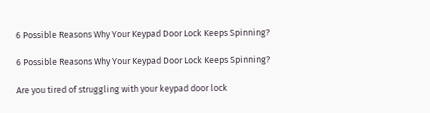6 Possible Reasons Why Your Keypad Door Lock Keeps Spinning?

6 Possible Reasons Why Your Keypad Door Lock Keeps Spinning?

Are you tired of struggling with your keypad door lock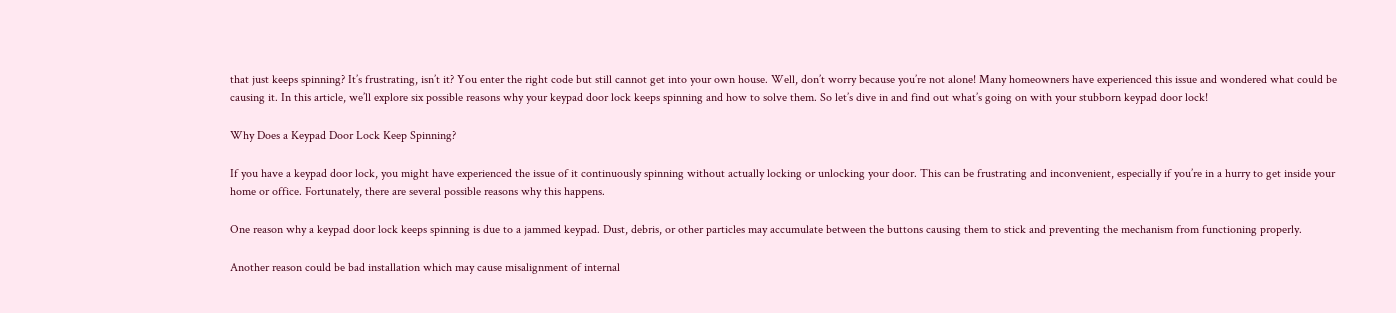that just keeps spinning? It’s frustrating, isn’t it? You enter the right code but still cannot get into your own house. Well, don’t worry because you’re not alone! Many homeowners have experienced this issue and wondered what could be causing it. In this article, we’ll explore six possible reasons why your keypad door lock keeps spinning and how to solve them. So let’s dive in and find out what’s going on with your stubborn keypad door lock!

Why Does a Keypad Door Lock Keep Spinning?

If you have a keypad door lock, you might have experienced the issue of it continuously spinning without actually locking or unlocking your door. This can be frustrating and inconvenient, especially if you’re in a hurry to get inside your home or office. Fortunately, there are several possible reasons why this happens.

One reason why a keypad door lock keeps spinning is due to a jammed keypad. Dust, debris, or other particles may accumulate between the buttons causing them to stick and preventing the mechanism from functioning properly.

Another reason could be bad installation which may cause misalignment of internal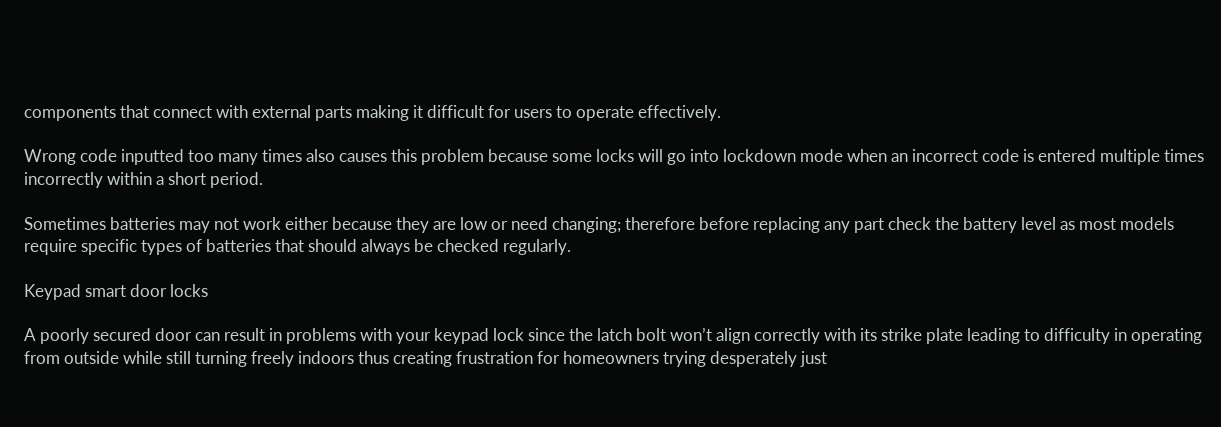components that connect with external parts making it difficult for users to operate effectively.

Wrong code inputted too many times also causes this problem because some locks will go into lockdown mode when an incorrect code is entered multiple times incorrectly within a short period.

Sometimes batteries may not work either because they are low or need changing; therefore before replacing any part check the battery level as most models require specific types of batteries that should always be checked regularly.

Keypad smart door locks

A poorly secured door can result in problems with your keypad lock since the latch bolt won’t align correctly with its strike plate leading to difficulty in operating from outside while still turning freely indoors thus creating frustration for homeowners trying desperately just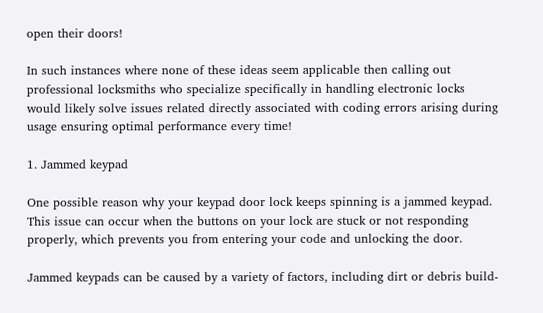open their doors!

In such instances where none of these ideas seem applicable then calling out professional locksmiths who specialize specifically in handling electronic locks would likely solve issues related directly associated with coding errors arising during usage ensuring optimal performance every time!

1. Jammed keypad

One possible reason why your keypad door lock keeps spinning is a jammed keypad. This issue can occur when the buttons on your lock are stuck or not responding properly, which prevents you from entering your code and unlocking the door.

Jammed keypads can be caused by a variety of factors, including dirt or debris build-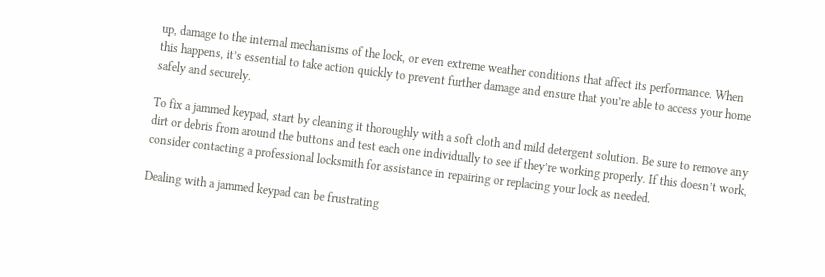up, damage to the internal mechanisms of the lock, or even extreme weather conditions that affect its performance. When this happens, it’s essential to take action quickly to prevent further damage and ensure that you’re able to access your home safely and securely.

To fix a jammed keypad, start by cleaning it thoroughly with a soft cloth and mild detergent solution. Be sure to remove any dirt or debris from around the buttons and test each one individually to see if they’re working properly. If this doesn’t work, consider contacting a professional locksmith for assistance in repairing or replacing your lock as needed.

Dealing with a jammed keypad can be frustrating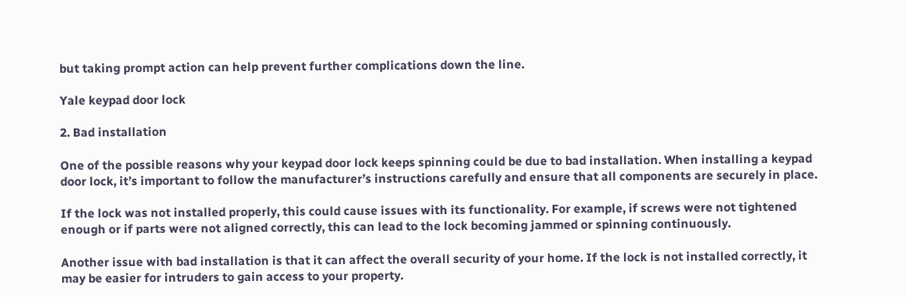but taking prompt action can help prevent further complications down the line.

Yale keypad door lock

2. Bad installation

One of the possible reasons why your keypad door lock keeps spinning could be due to bad installation. When installing a keypad door lock, it’s important to follow the manufacturer’s instructions carefully and ensure that all components are securely in place.

If the lock was not installed properly, this could cause issues with its functionality. For example, if screws were not tightened enough or if parts were not aligned correctly, this can lead to the lock becoming jammed or spinning continuously.

Another issue with bad installation is that it can affect the overall security of your home. If the lock is not installed correctly, it may be easier for intruders to gain access to your property.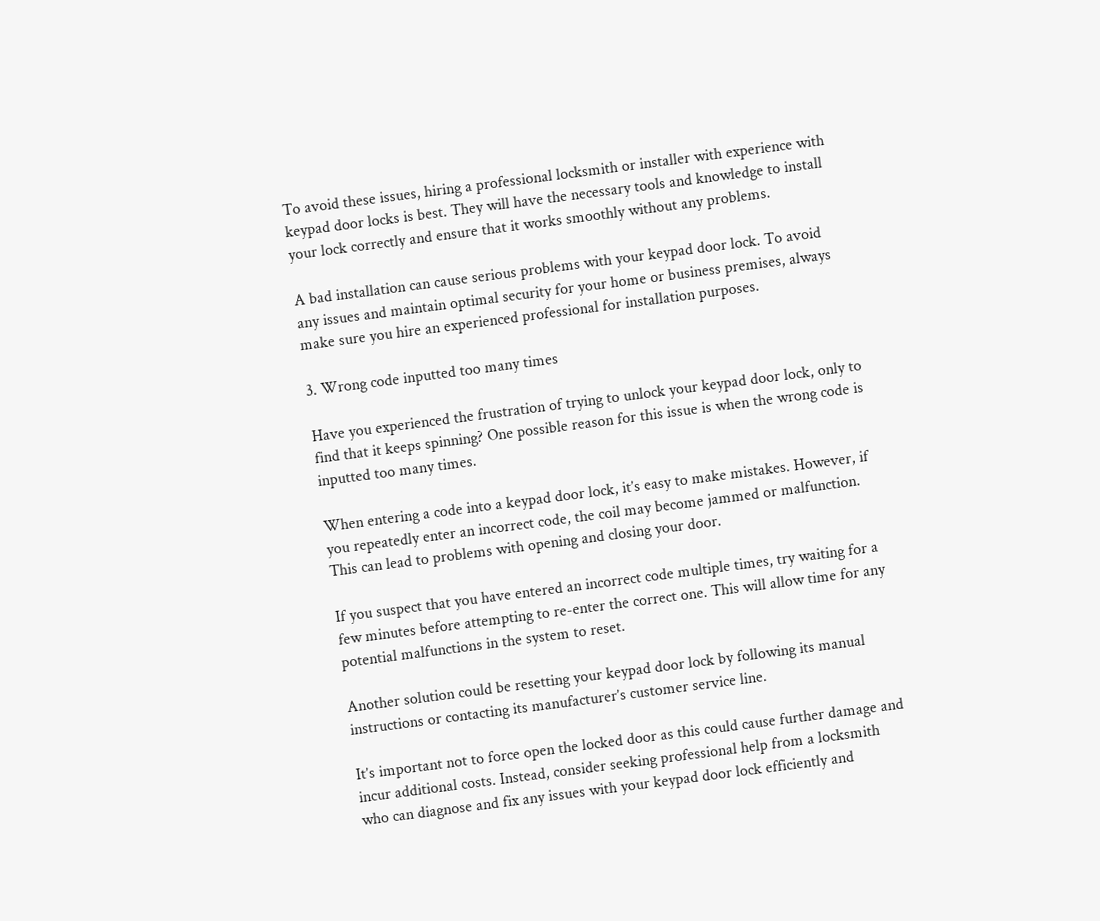To avoid these issues, hiring a professional locksmith or installer with experience with keypad door locks is best. They will have the necessary tools and knowledge to install your lock correctly and ensure that it works smoothly without any problems.

A bad installation can cause serious problems with your keypad door lock. To avoid any issues and maintain optimal security for your home or business premises, always make sure you hire an experienced professional for installation purposes.

3. Wrong code inputted too many times

Have you experienced the frustration of trying to unlock your keypad door lock, only to find that it keeps spinning? One possible reason for this issue is when the wrong code is inputted too many times.

When entering a code into a keypad door lock, it’s easy to make mistakes. However, if you repeatedly enter an incorrect code, the coil may become jammed or malfunction. This can lead to problems with opening and closing your door.

If you suspect that you have entered an incorrect code multiple times, try waiting for a few minutes before attempting to re-enter the correct one. This will allow time for any potential malfunctions in the system to reset.

Another solution could be resetting your keypad door lock by following its manual instructions or contacting its manufacturer’s customer service line.

It’s important not to force open the locked door as this could cause further damage and incur additional costs. Instead, consider seeking professional help from a locksmith who can diagnose and fix any issues with your keypad door lock efficiently and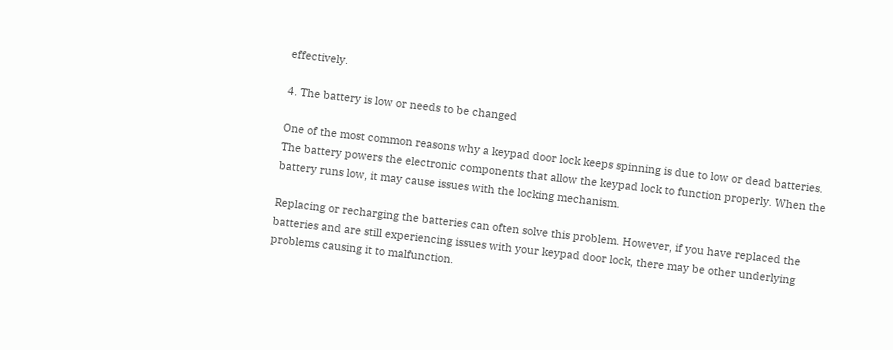effectively.

4. The battery is low or needs to be changed

One of the most common reasons why a keypad door lock keeps spinning is due to low or dead batteries. The battery powers the electronic components that allow the keypad lock to function properly. When the battery runs low, it may cause issues with the locking mechanism.

Replacing or recharging the batteries can often solve this problem. However, if you have replaced the batteries and are still experiencing issues with your keypad door lock, there may be other underlying problems causing it to malfunction.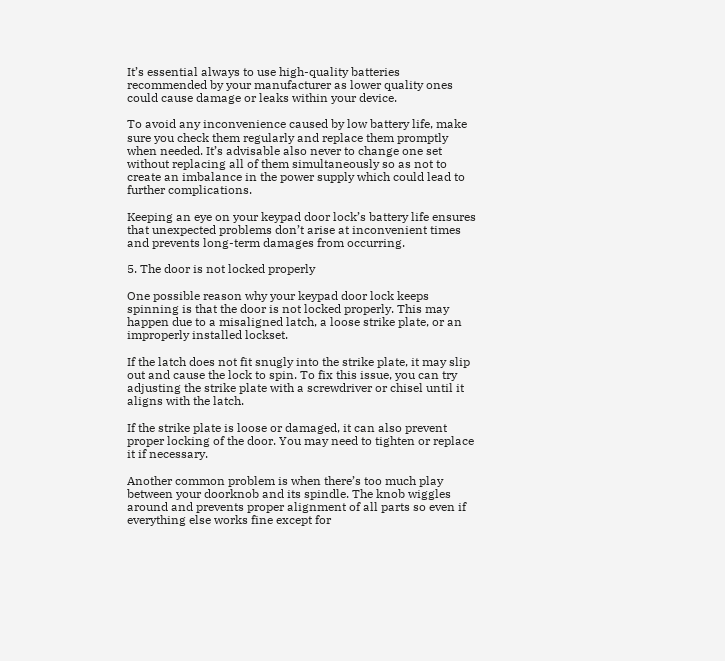It’s essential always to use high-quality batteries recommended by your manufacturer as lower quality ones could cause damage or leaks within your device.

To avoid any inconvenience caused by low battery life, make sure you check them regularly and replace them promptly when needed. It’s advisable also never to change one set without replacing all of them simultaneously so as not to create an imbalance in the power supply which could lead to further complications.

Keeping an eye on your keypad door lock’s battery life ensures that unexpected problems don’t arise at inconvenient times and prevents long-term damages from occurring.

5. The door is not locked properly

One possible reason why your keypad door lock keeps spinning is that the door is not locked properly. This may happen due to a misaligned latch, a loose strike plate, or an improperly installed lockset.

If the latch does not fit snugly into the strike plate, it may slip out and cause the lock to spin. To fix this issue, you can try adjusting the strike plate with a screwdriver or chisel until it aligns with the latch.

If the strike plate is loose or damaged, it can also prevent proper locking of the door. You may need to tighten or replace it if necessary.

Another common problem is when there’s too much play between your doorknob and its spindle. The knob wiggles around and prevents proper alignment of all parts so even if everything else works fine except for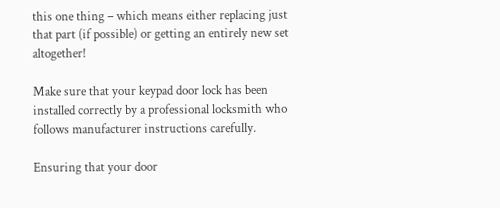this one thing – which means either replacing just that part (if possible) or getting an entirely new set altogether!

Make sure that your keypad door lock has been installed correctly by a professional locksmith who follows manufacturer instructions carefully.

Ensuring that your door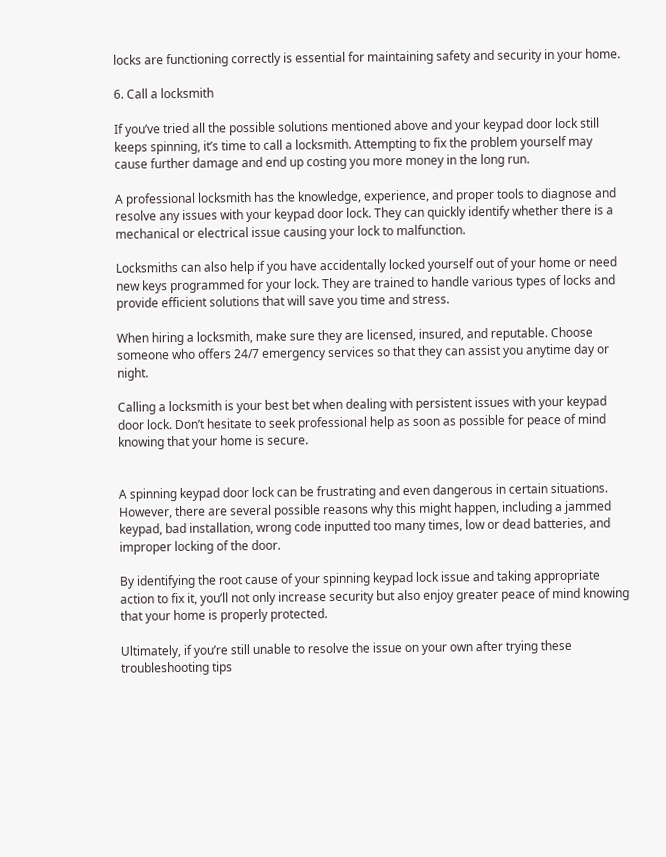locks are functioning correctly is essential for maintaining safety and security in your home.

6. Call a locksmith

If you’ve tried all the possible solutions mentioned above and your keypad door lock still keeps spinning, it’s time to call a locksmith. Attempting to fix the problem yourself may cause further damage and end up costing you more money in the long run.

A professional locksmith has the knowledge, experience, and proper tools to diagnose and resolve any issues with your keypad door lock. They can quickly identify whether there is a mechanical or electrical issue causing your lock to malfunction.

Locksmiths can also help if you have accidentally locked yourself out of your home or need new keys programmed for your lock. They are trained to handle various types of locks and provide efficient solutions that will save you time and stress.

When hiring a locksmith, make sure they are licensed, insured, and reputable. Choose someone who offers 24/7 emergency services so that they can assist you anytime day or night.

Calling a locksmith is your best bet when dealing with persistent issues with your keypad door lock. Don’t hesitate to seek professional help as soon as possible for peace of mind knowing that your home is secure.


A spinning keypad door lock can be frustrating and even dangerous in certain situations. However, there are several possible reasons why this might happen, including a jammed keypad, bad installation, wrong code inputted too many times, low or dead batteries, and improper locking of the door.

By identifying the root cause of your spinning keypad lock issue and taking appropriate action to fix it, you’ll not only increase security but also enjoy greater peace of mind knowing that your home is properly protected.

Ultimately, if you’re still unable to resolve the issue on your own after trying these troubleshooting tips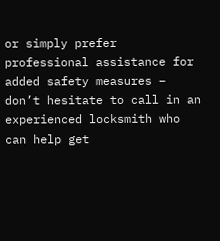or simply prefer professional assistance for added safety measures – don’t hesitate to call in an experienced locksmith who can help get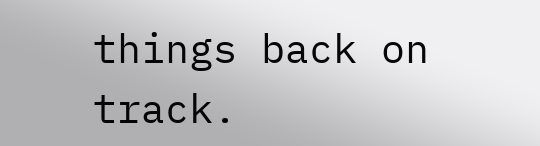things back on track.